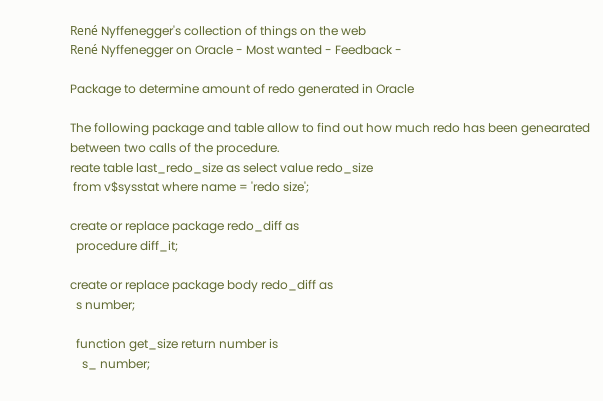René Nyffenegger's collection of things on the web
René Nyffenegger on Oracle - Most wanted - Feedback -

Package to determine amount of redo generated in Oracle

The following package and table allow to find out how much redo has been genearated between two calls of the procedure.
reate table last_redo_size as select value redo_size
 from v$sysstat where name = 'redo size';

create or replace package redo_diff as
  procedure diff_it;

create or replace package body redo_diff as
  s number;

  function get_size return number is
    s_ number;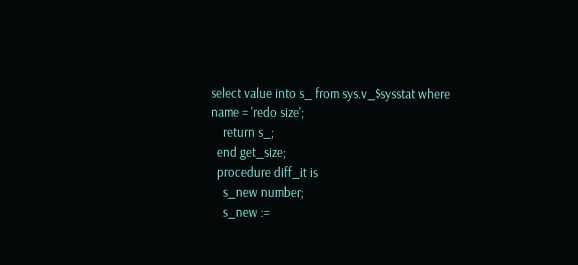select value into s_ from sys.v_$sysstat where name = 'redo size';
    return s_;
  end get_size;
  procedure diff_it is
    s_new number;
    s_new :=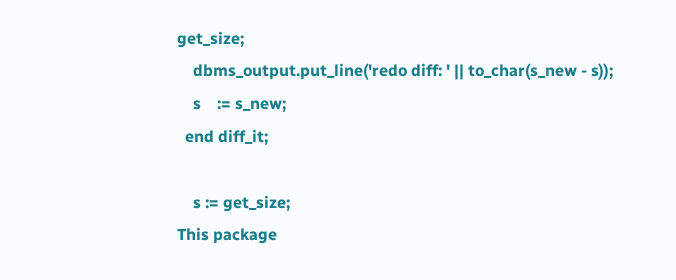get_size;
    dbms_output.put_line('redo diff: ' || to_char(s_new - s));
    s    := s_new;
  end diff_it;

    s := get_size;
This package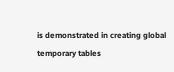is demonstrated in creating global temporary tables